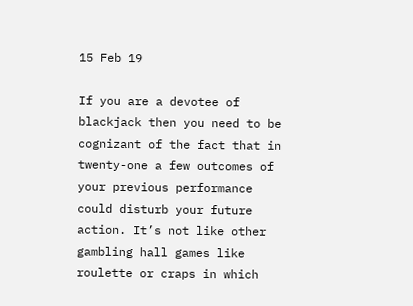15 Feb 19

If you are a devotee of blackjack then you need to be cognizant of the fact that in twenty-one a few outcomes of your previous performance could disturb your future action. It’s not like other gambling hall games like roulette or craps in which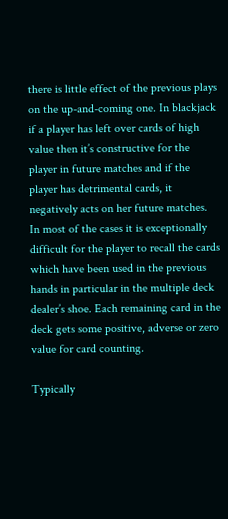there is little effect of the previous plays on the up-and-coming one. In blackjack if a player has left over cards of high value then it’s constructive for the player in future matches and if the player has detrimental cards, it negatively acts on her future matches. In most of the cases it is exceptionally difficult for the player to recall the cards which have been used in the previous hands in particular in the multiple deck dealer’s shoe. Each remaining card in the deck gets some positive, adverse or zero value for card counting.

Typically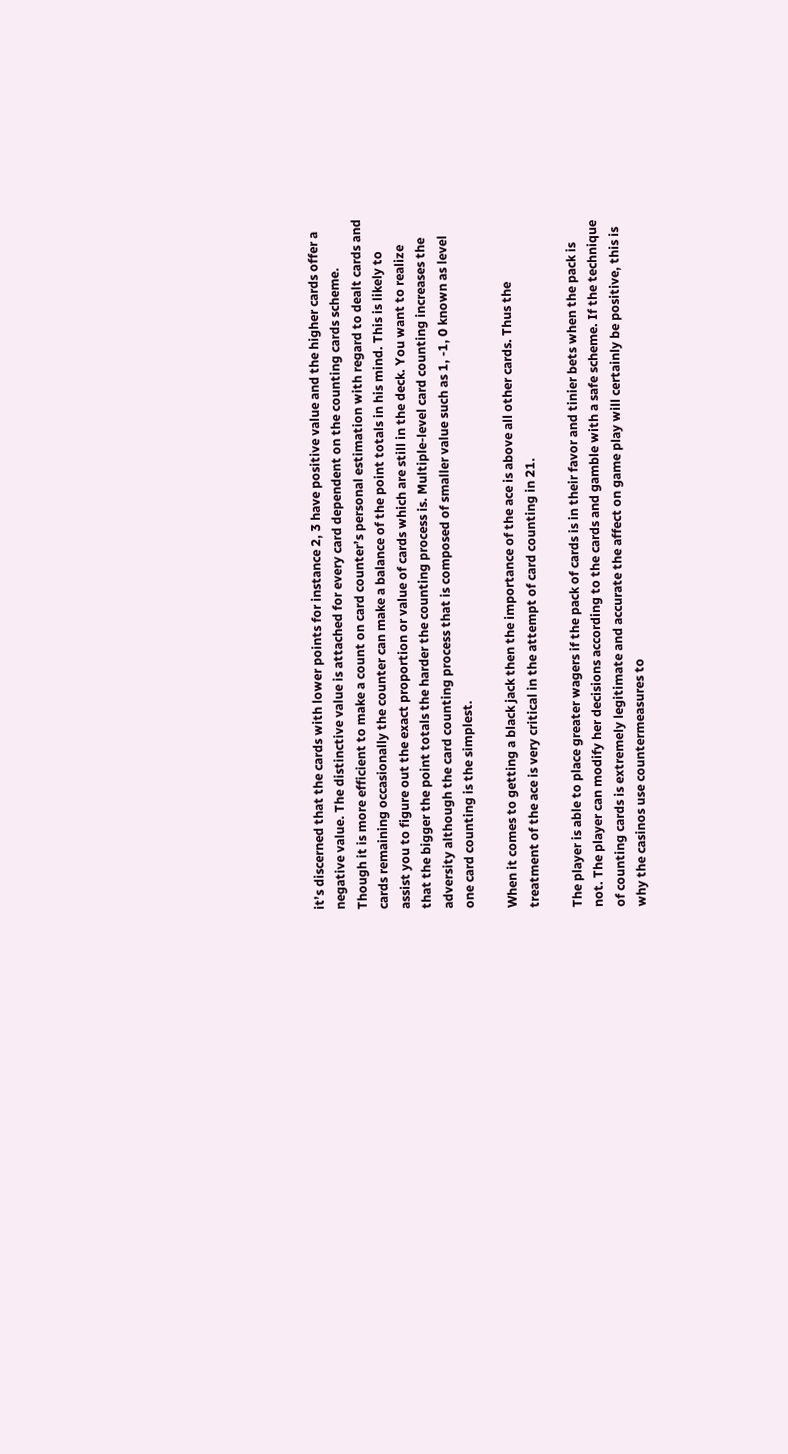it’s discerned that the cards with lower points for instance 2, 3 have positive value and the higher cards offer a negative value. The distinctive value is attached for every card dependent on the counting cards scheme. Though it is more efficient to make a count on card counter’s personal estimation with regard to dealt cards and cards remaining occasionally the counter can make a balance of the point totals in his mind. This is likely to assist you to figure out the exact proportion or value of cards which are still in the deck. You want to realize that the bigger the point totals the harder the counting process is. Multiple-level card counting increases the adversity although the card counting process that is composed of smaller value such as 1, -1, 0 known as level one card counting is the simplest.

When it comes to getting a black jack then the importance of the ace is above all other cards. Thus the treatment of the ace is very critical in the attempt of card counting in 21.

The player is able to place greater wagers if the pack of cards is in their favor and tinier bets when the pack is not. The player can modify her decisions according to the cards and gamble with a safe scheme. If the technique of counting cards is extremely legitimate and accurate the affect on game play will certainly be positive, this is why the casinos use countermeasures to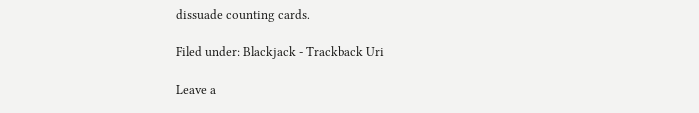dissuade counting cards.

Filed under: Blackjack - Trackback Uri

Leave a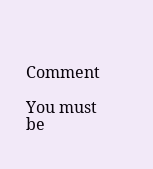Comment

You must be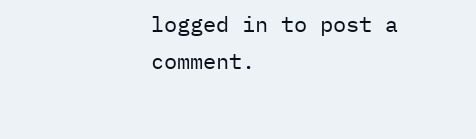logged in to post a comment.